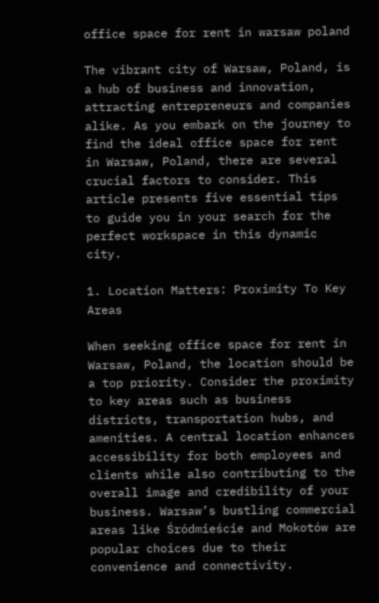office space for rent in warsaw poland

The vibrant city of Warsaw, Poland, is a hub of business and innovation, attracting entrepreneurs and companies alike. As you embark on the journey to find the ideal office space for rent in Warsaw, Poland, there are several crucial factors to consider. This article presents five essential tips to guide you in your search for the perfect workspace in this dynamic city.

1. Location Matters: Proximity To Key Areas

When seeking office space for rent in Warsaw, Poland, the location should be a top priority. Consider the proximity to key areas such as business districts, transportation hubs, and amenities. A central location enhances accessibility for both employees and clients while also contributing to the overall image and credibility of your business. Warsaw’s bustling commercial areas like Śródmieście and Mokotów are popular choices due to their convenience and connectivity.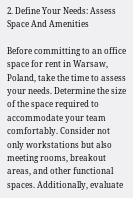2. Define Your Needs: Assess Space And Amenities

Before committing to an office space for rent in Warsaw, Poland, take the time to assess your needs. Determine the size of the space required to accommodate your team comfortably. Consider not only workstations but also meeting rooms, breakout areas, and other functional spaces. Additionally, evaluate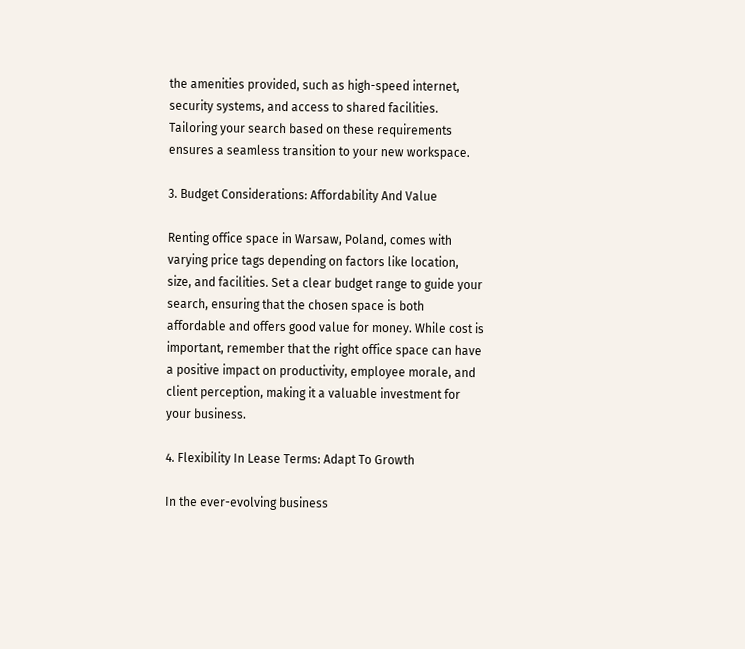the amenities provided, such as high-speed internet, security systems, and access to shared facilities. Tailoring your search based on these requirements ensures a seamless transition to your new workspace.

3. Budget Considerations: Affordability And Value

Renting office space in Warsaw, Poland, comes with varying price tags depending on factors like location, size, and facilities. Set a clear budget range to guide your search, ensuring that the chosen space is both affordable and offers good value for money. While cost is important, remember that the right office space can have a positive impact on productivity, employee morale, and client perception, making it a valuable investment for your business.

4. Flexibility In Lease Terms: Adapt To Growth

In the ever-evolving business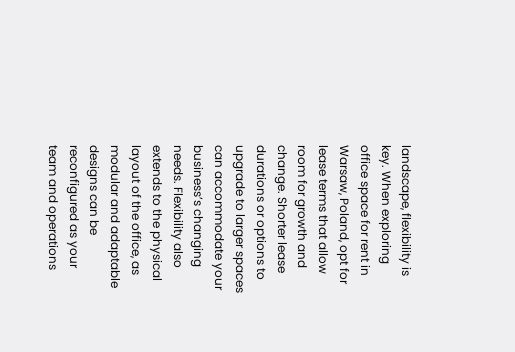landscape, flexibility is key. When exploring office space for rent in Warsaw, Poland, opt for lease terms that allow room for growth and change. Shorter lease durations or options to upgrade to larger spaces can accommodate your business’s changing needs. Flexibility also extends to the physical layout of the office, as modular and adaptable designs can be reconfigured as your team and operations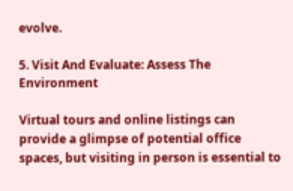evolve.

5. Visit And Evaluate: Assess The Environment

Virtual tours and online listings can provide a glimpse of potential office spaces, but visiting in person is essential to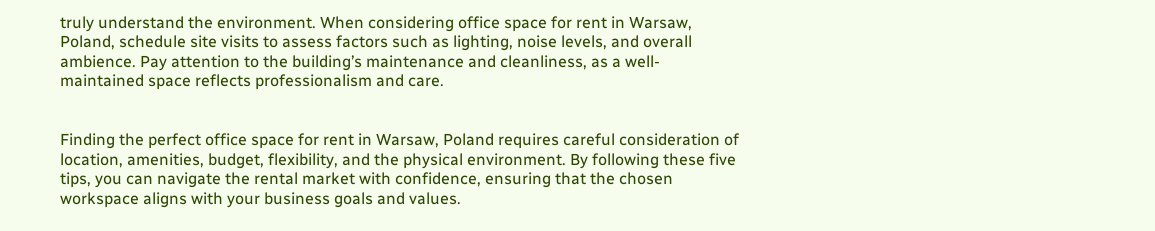truly understand the environment. When considering office space for rent in Warsaw, Poland, schedule site visits to assess factors such as lighting, noise levels, and overall ambience. Pay attention to the building’s maintenance and cleanliness, as a well-maintained space reflects professionalism and care.


Finding the perfect office space for rent in Warsaw, Poland requires careful consideration of location, amenities, budget, flexibility, and the physical environment. By following these five tips, you can navigate the rental market with confidence, ensuring that the chosen workspace aligns with your business goals and values.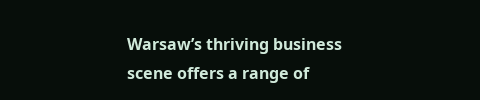Warsaw’s thriving business scene offers a range of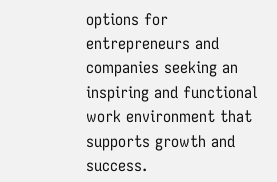options for entrepreneurs and companies seeking an inspiring and functional work environment that supports growth and success.